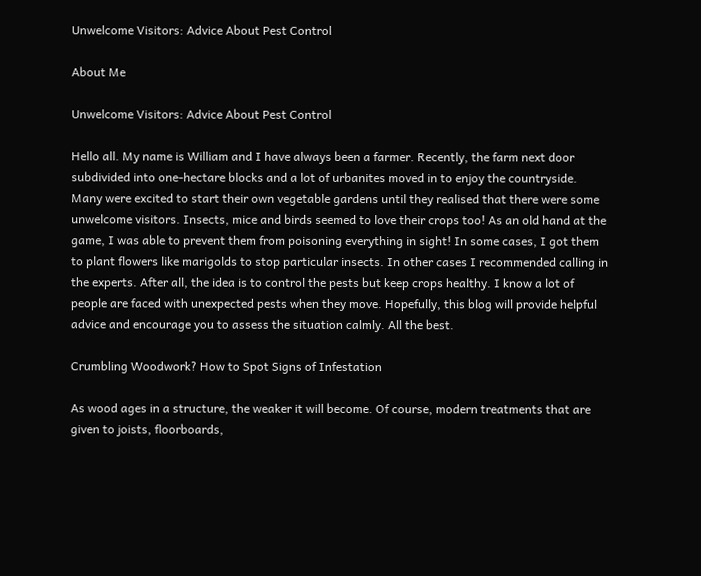Unwelcome Visitors: Advice About Pest Control

About Me

Unwelcome Visitors: Advice About Pest Control

Hello all. My name is William and I have always been a farmer. Recently, the farm next door subdivided into one-hectare blocks and a lot of urbanites moved in to enjoy the countryside. Many were excited to start their own vegetable gardens until they realised that there were some unwelcome visitors. Insects, mice and birds seemed to love their crops too! As an old hand at the game, I was able to prevent them from poisoning everything in sight! In some cases, I got them to plant flowers like marigolds to stop particular insects. In other cases I recommended calling in the experts. After all, the idea is to control the pests but keep crops healthy. I know a lot of people are faced with unexpected pests when they move. Hopefully, this blog will provide helpful advice and encourage you to assess the situation calmly. All the best.

Crumbling Woodwork? How to Spot Signs of Infestation

As wood ages in a structure, the weaker it will become. Of course, modern treatments that are given to joists, floorboards,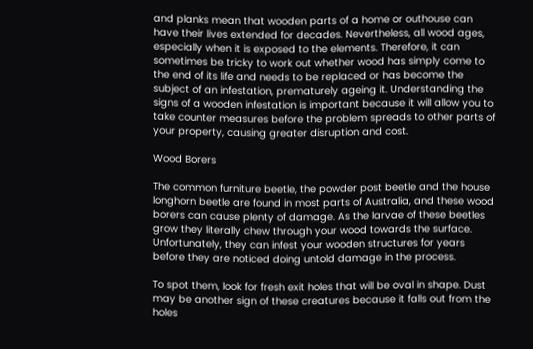and planks mean that wooden parts of a home or outhouse can have their lives extended for decades. Nevertheless, all wood ages, especially when it is exposed to the elements. Therefore, it can sometimes be tricky to work out whether wood has simply come to the end of its life and needs to be replaced or has become the subject of an infestation, prematurely ageing it. Understanding the signs of a wooden infestation is important because it will allow you to take counter measures before the problem spreads to other parts of your property, causing greater disruption and cost.

Wood Borers

The common furniture beetle, the powder post beetle and the house longhorn beetle are found in most parts of Australia, and these wood borers can cause plenty of damage. As the larvae of these beetles grow they literally chew through your wood towards the surface. Unfortunately, they can infest your wooden structures for years before they are noticed doing untold damage in the process.

To spot them, look for fresh exit holes that will be oval in shape. Dust may be another sign of these creatures because it falls out from the holes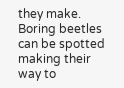they make. Boring beetles can be spotted making their way to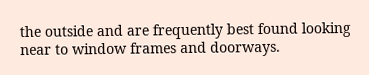the outside and are frequently best found looking near to window frames and doorways.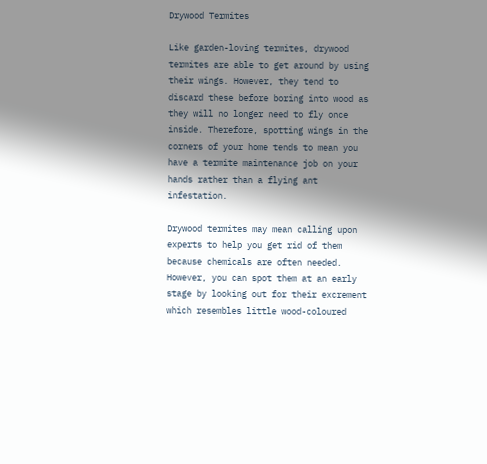Drywood Termites

Like garden-loving termites, drywood termites are able to get around by using their wings. However, they tend to discard these before boring into wood as they will no longer need to fly once inside. Therefore, spotting wings in the corners of your home tends to mean you have a termite maintenance job on your hands rather than a flying ant infestation.

Drywood termites may mean calling upon experts to help you get rid of them because chemicals are often needed. However, you can spot them at an early stage by looking out for their excrement which resembles little wood-coloured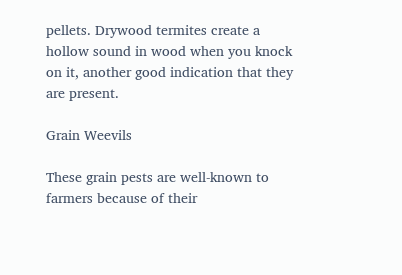pellets. Drywood termites create a hollow sound in wood when you knock on it, another good indication that they are present.

Grain Weevils

These grain pests are well-known to farmers because of their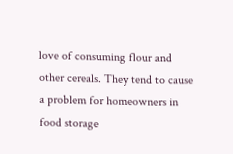love of consuming flour and other cereals. They tend to cause a problem for homeowners in food storage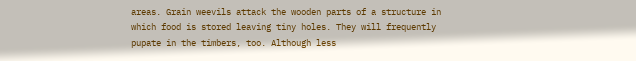areas. Grain weevils attack the wooden parts of a structure in which food is stored leaving tiny holes. They will frequently pupate in the timbers, too. Although less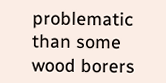problematic than some wood borers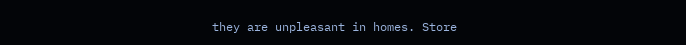they are unpleasant in homes. Store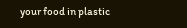your food in plastic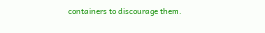containers to discourage them.